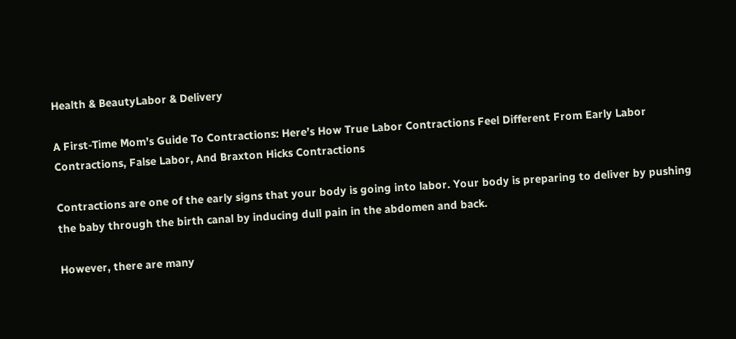Health & BeautyLabor & Delivery

A First-Time Mom’s Guide To Contractions: Here’s How True Labor Contractions Feel Different From Early Labor Contractions, False Labor, And Braxton Hicks Contractions

Contractions are one of the early signs that your body is going into labor. Your body is preparing to deliver by pushing the baby through the birth canal by inducing dull pain in the abdomen and back.

However, there are many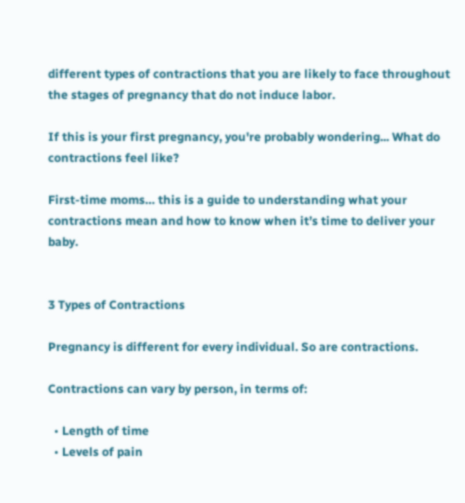different types of contractions that you are likely to face throughout the stages of pregnancy that do not induce labor.

If this is your first pregnancy, you're probably wondering... What do contractions feel like?

First-time moms… this is a guide to understanding what your contractions mean and how to know when it’s time to deliver your baby.


3 Types of Contractions

Pregnancy is different for every individual. So are contractions.

Contractions can vary by person, in terms of:

  • Length of time
  • Levels of pain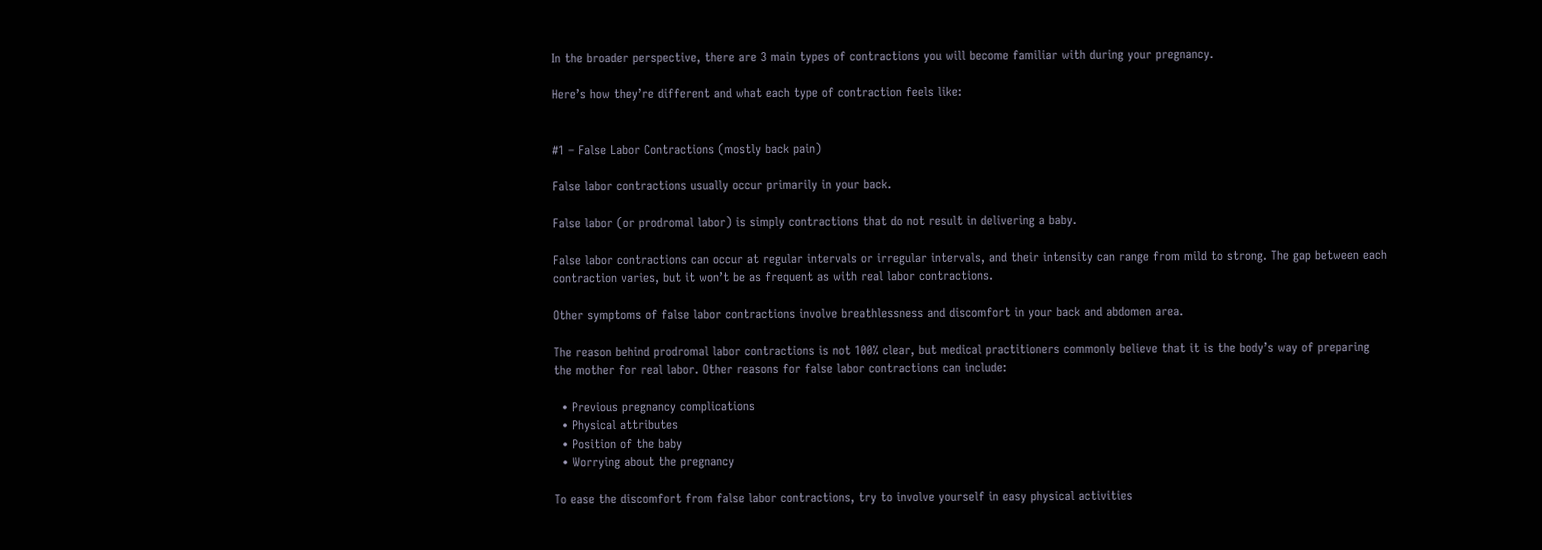In the broader perspective, there are 3 main types of contractions you will become familiar with during your pregnancy.

Here’s how they’re different and what each type of contraction feels like:


#1 – False Labor Contractions (mostly back pain)

False labor contractions usually occur primarily in your back.

False labor (or prodromal labor) is simply contractions that do not result in delivering a baby.

False labor contractions can occur at regular intervals or irregular intervals, and their intensity can range from mild to strong. The gap between each contraction varies, but it won’t be as frequent as with real labor contractions.

Other symptoms of false labor contractions involve breathlessness and discomfort in your back and abdomen area.

The reason behind prodromal labor contractions is not 100% clear, but medical practitioners commonly believe that it is the body’s way of preparing the mother for real labor. Other reasons for false labor contractions can include:

  • Previous pregnancy complications
  • Physical attributes
  • Position of the baby
  • Worrying about the pregnancy

To ease the discomfort from false labor contractions, try to involve yourself in easy physical activities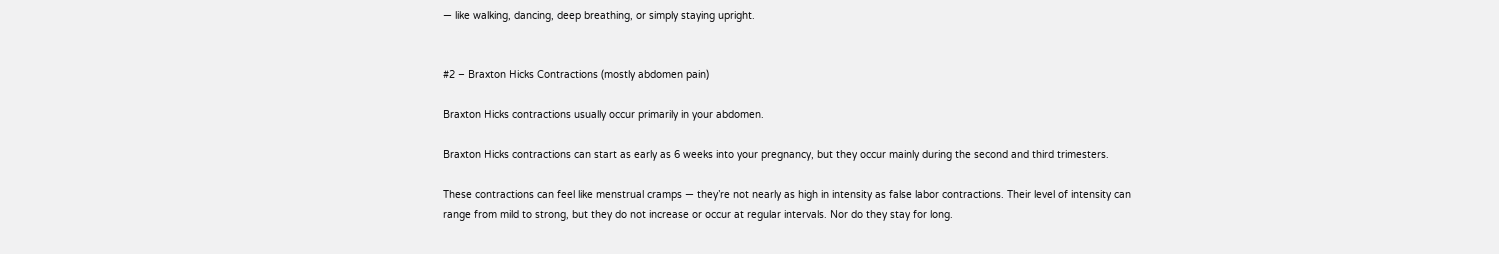— like walking, dancing, deep breathing, or simply staying upright.


#2 – Braxton Hicks Contractions (mostly abdomen pain)

Braxton Hicks contractions usually occur primarily in your abdomen.

Braxton Hicks contractions can start as early as 6 weeks into your pregnancy, but they occur mainly during the second and third trimesters.

These contractions can feel like menstrual cramps — they’re not nearly as high in intensity as false labor contractions. Their level of intensity can range from mild to strong, but they do not increase or occur at regular intervals. Nor do they stay for long.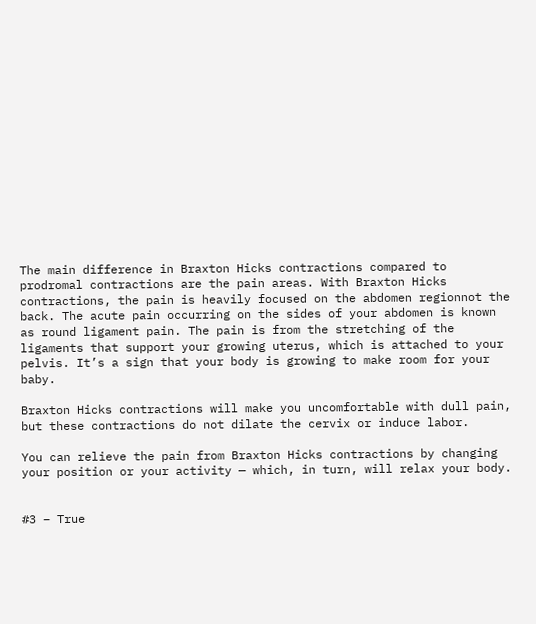The main difference in Braxton Hicks contractions compared to prodromal contractions are the pain areas. With Braxton Hicks contractions, the pain is heavily focused on the abdomen regionnot the back. The acute pain occurring on the sides of your abdomen is known as round ligament pain. The pain is from the stretching of the ligaments that support your growing uterus, which is attached to your pelvis. It’s a sign that your body is growing to make room for your baby.

Braxton Hicks contractions will make you uncomfortable with dull pain, but these contractions do not dilate the cervix or induce labor.

You can relieve the pain from Braxton Hicks contractions by changing your position or your activity — which, in turn, will relax your body.


#3 – True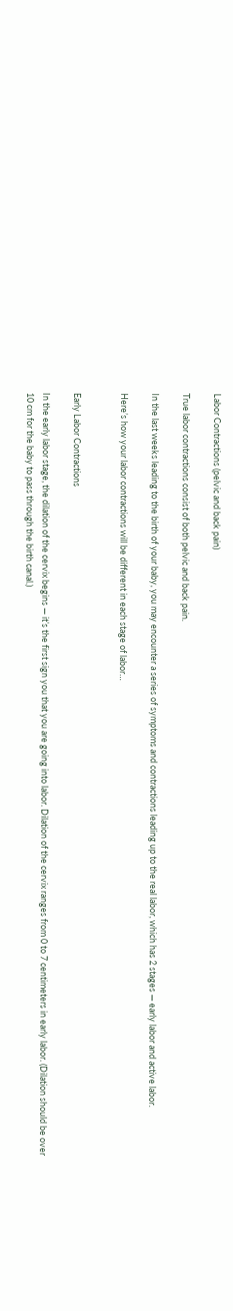Labor Contractions (pelvic and back pain)

True labor contractions consist of both pelvic and back pain.

In the last weeks leading to the birth of your baby, you may encounter a series of symptoms and contractions leading up to the real labor, which has 2 stages — early labor and active labor.

Here’s how your labor contractions will be different in each stage of labor…


Early Labor Contractions

In the early labor stage, the dilation of the cervix begins — it’s the first sign you that you are going into labor. Dilation of the cervix ranges from 0 to 7 centimeters in early labor. (Dilation should be over 10 cm for the baby to pass through the birth canal.)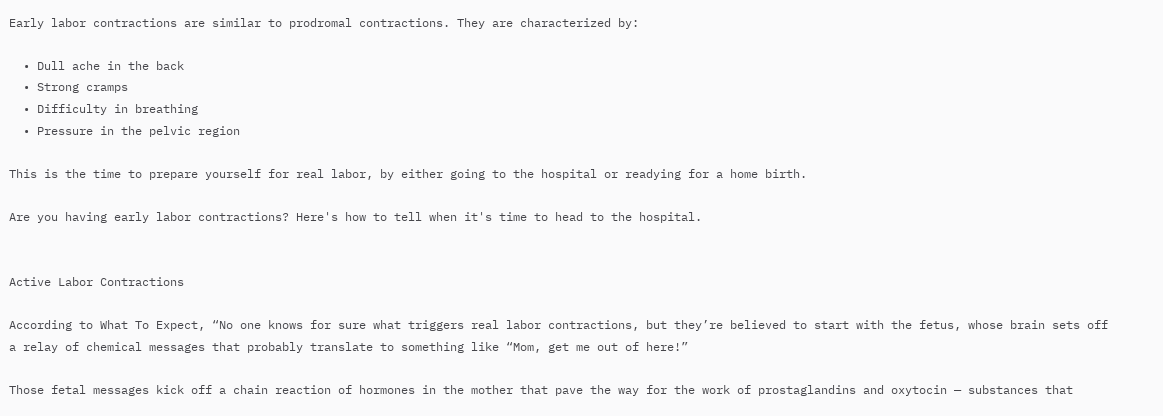Early labor contractions are similar to prodromal contractions. They are characterized by:

  • Dull ache in the back
  • Strong cramps
  • Difficulty in breathing
  • Pressure in the pelvic region

This is the time to prepare yourself for real labor, by either going to the hospital or readying for a home birth.

Are you having early labor contractions? Here's how to tell when it's time to head to the hospital.


Active Labor Contractions

According to What To Expect, “No one knows for sure what triggers real labor contractions, but they’re believed to start with the fetus, whose brain sets off a relay of chemical messages that probably translate to something like “Mom, get me out of here!”

Those fetal messages kick off a chain reaction of hormones in the mother that pave the way for the work of prostaglandins and oxytocin — substances that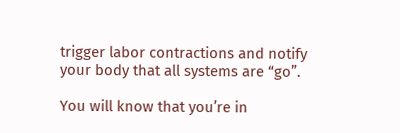trigger labor contractions and notify your body that all systems are “go”.

You will know that you’re in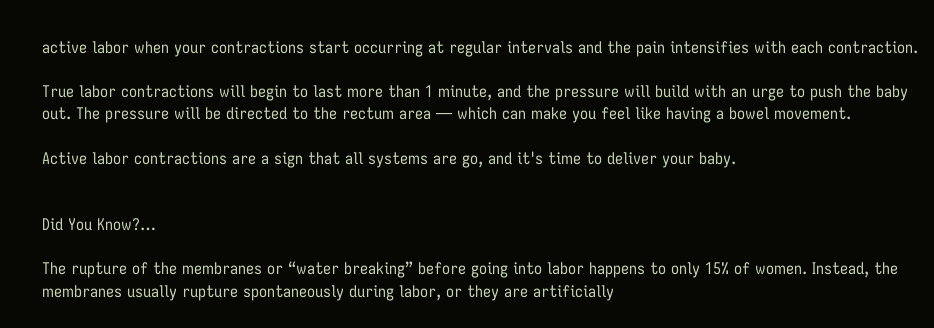active labor when your contractions start occurring at regular intervals and the pain intensifies with each contraction.

True labor contractions will begin to last more than 1 minute, and the pressure will build with an urge to push the baby out. The pressure will be directed to the rectum area — which can make you feel like having a bowel movement.

Active labor contractions are a sign that all systems are go, and it's time to deliver your baby.


Did You Know?…

The rupture of the membranes or “water breaking” before going into labor happens to only 15% of women. Instead, the membranes usually rupture spontaneously during labor, or they are artificially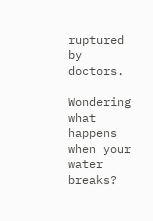ruptured by doctors.

Wondering what happens when your water breaks?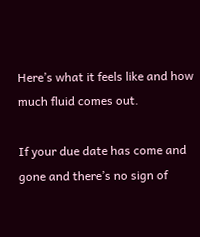Here’s what it feels like and how much fluid comes out.

If your due date has come and gone and there’s no sign of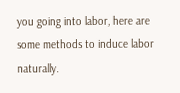you going into labor, here are some methods to induce labor naturally.